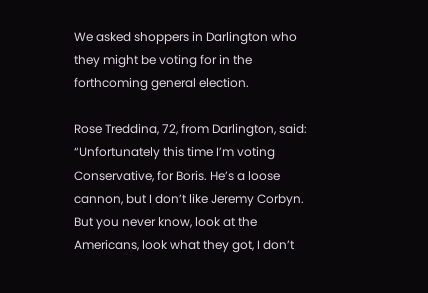We asked shoppers in Darlington who they might be voting for in the forthcoming general election.

Rose Treddina, 72, from Darlington, said: “Unfortunately this time I’m voting Conservative, for Boris. He’s a loose cannon, but I don’t like Jeremy Corbyn. But you never know, look at the Americans, look what they got, I don’t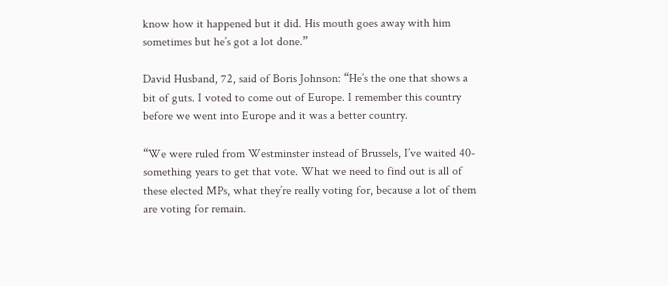know how it happened but it did. His mouth goes away with him sometimes but he’s got a lot done.”

David Husband, 72, said of Boris Johnson: “He’s the one that shows a bit of guts. I voted to come out of Europe. I remember this country before we went into Europe and it was a better country.

“We were ruled from Westminster instead of Brussels, I’ve waited 40-something years to get that vote. What we need to find out is all of these elected MPs, what they’re really voting for, because a lot of them are voting for remain.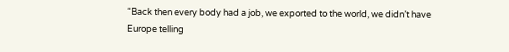“Back then every body had a job, we exported to the world, we didn’t have Europe telling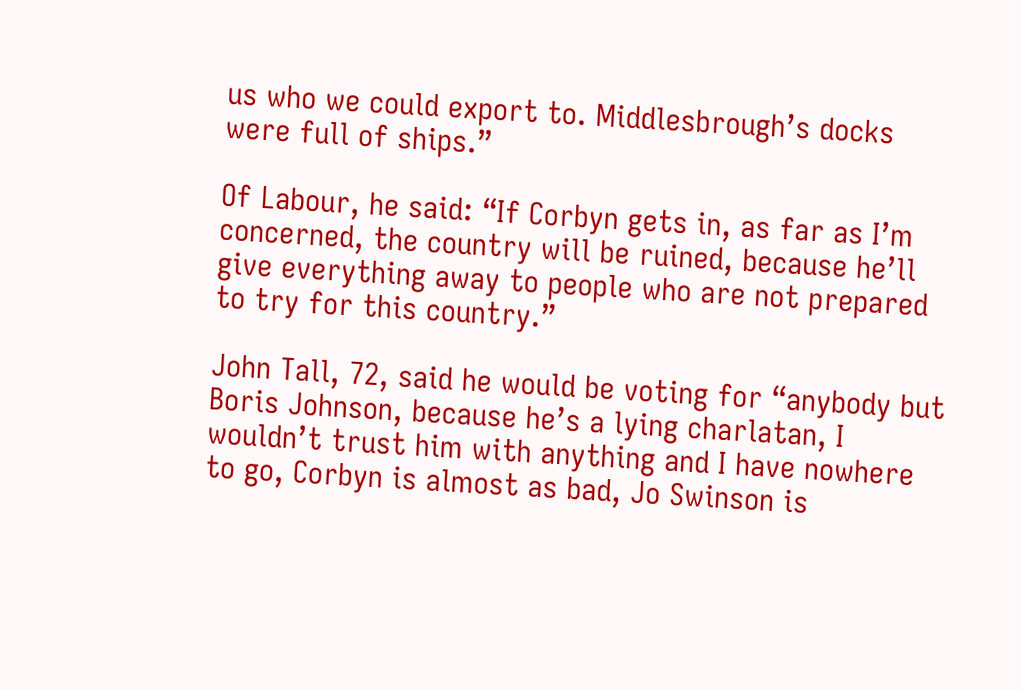us who we could export to. Middlesbrough’s docks were full of ships.”

Of Labour, he said: “If Corbyn gets in, as far as I’m concerned, the country will be ruined, because he’ll give everything away to people who are not prepared to try for this country.”

John Tall, 72, said he would be voting for “anybody but Boris Johnson, because he’s a lying charlatan, I wouldn’t trust him with anything and I have nowhere to go, Corbyn is almost as bad, Jo Swinson is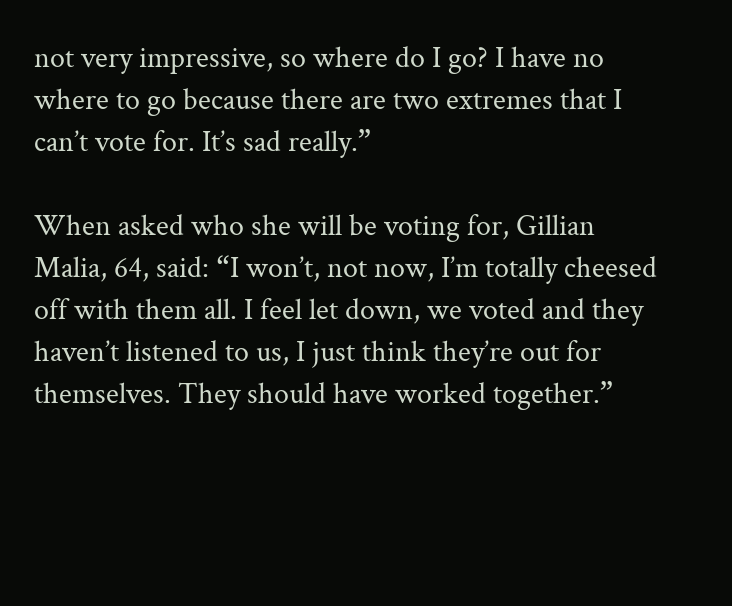not very impressive, so where do I go? I have no where to go because there are two extremes that I can’t vote for. It’s sad really.”

When asked who she will be voting for, Gillian Malia, 64, said: “I won’t, not now, I’m totally cheesed off with them all. I feel let down, we voted and they haven’t listened to us, I just think they’re out for themselves. They should have worked together.”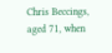Chris Beccings, aged 71, when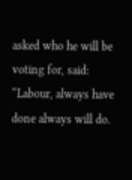asked who he will be voting for, said: “Labour, always have done always will do.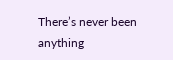There’s never been anything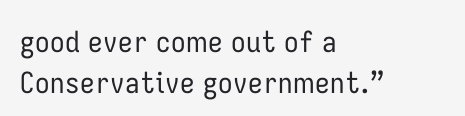good ever come out of a Conservative government.”